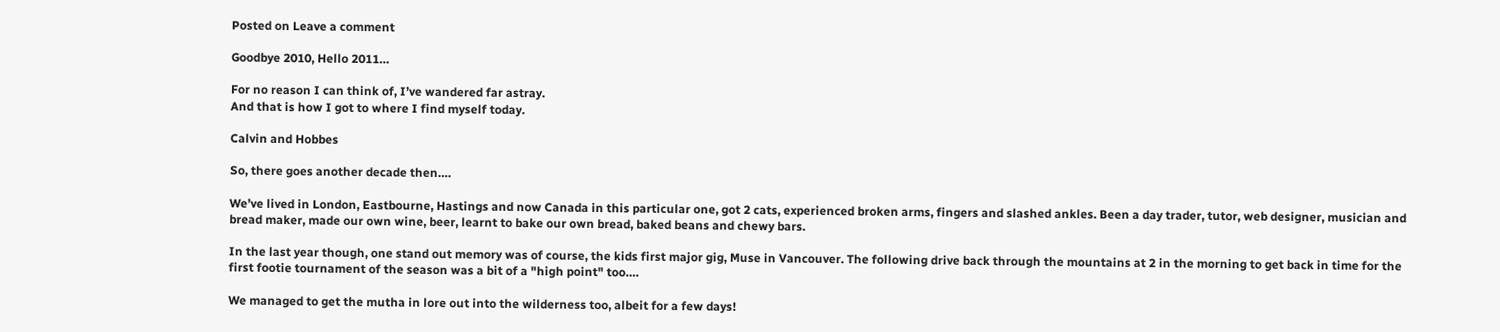Posted on Leave a comment

Goodbye 2010, Hello 2011…

For no reason I can think of, I’ve wandered far astray.
And that is how I got to where I find myself today.

Calvin and Hobbes

So, there goes another decade then….

We’ve lived in London, Eastbourne, Hastings and now Canada in this particular one, got 2 cats, experienced broken arms, fingers and slashed ankles. Been a day trader, tutor, web designer, musician and bread maker, made our own wine, beer, learnt to bake our own bread, baked beans and chewy bars.

In the last year though, one stand out memory was of course, the kids first major gig, Muse in Vancouver. The following drive back through the mountains at 2 in the morning to get back in time for the first footie tournament of the season was a bit of a "high point" too….

We managed to get the mutha in lore out into the wilderness too, albeit for a few days!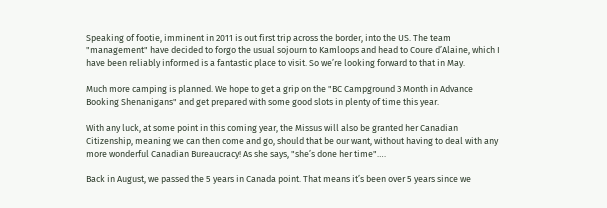Speaking of footie, imminent in 2011 is out first trip across the border, into the US. The team "management" have decided to forgo the usual sojourn to Kamloops and head to Coure d’Alaine, which I have been reliably informed is a fantastic place to visit. So we’re looking forward to that in May.

Much more camping is planned. We hope to get a grip on the "BC Campground 3 Month in Advance Booking Shenanigans" and get prepared with some good slots in plenty of time this year.

With any luck, at some point in this coming year, the Missus will also be granted her Canadian Citizenship, meaning we can then come and go, should that be our want, without having to deal with any more wonderful Canadian Bureaucracy! As she says, "she’s done her time"….

Back in August, we passed the 5 years in Canada point. That means it’s been over 5 years since we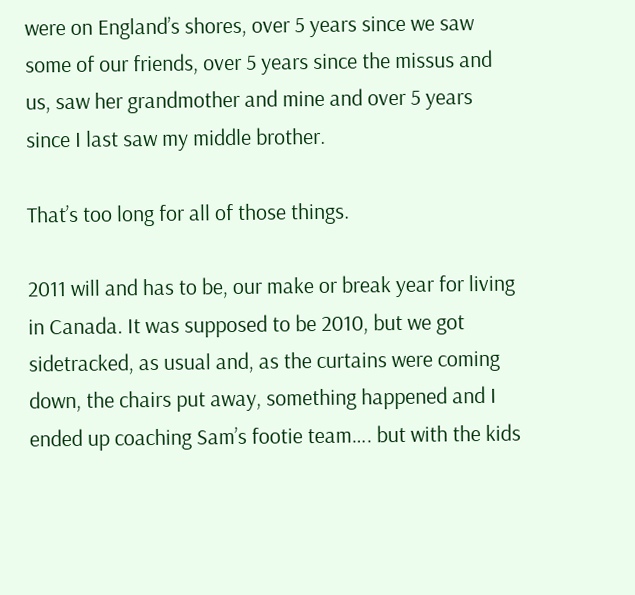were on England’s shores, over 5 years since we saw some of our friends, over 5 years since the missus and us, saw her grandmother and mine and over 5 years since I last saw my middle brother.

That’s too long for all of those things.

2011 will and has to be, our make or break year for living in Canada. It was supposed to be 2010, but we got sidetracked, as usual and, as the curtains were coming down, the chairs put away, something happened and I ended up coaching Sam’s footie team…. but with the kids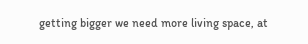getting bigger we need more living space, at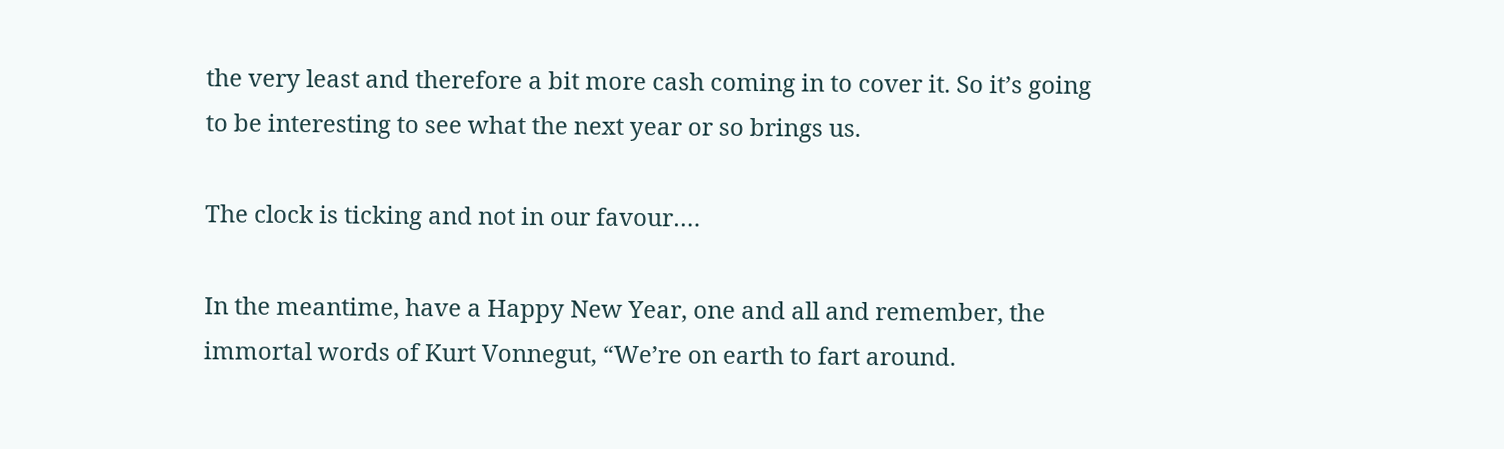the very least and therefore a bit more cash coming in to cover it. So it’s going to be interesting to see what the next year or so brings us.

The clock is ticking and not in our favour….

In the meantime, have a Happy New Year, one and all and remember, the immortal words of Kurt Vonnegut, “We’re on earth to fart around.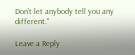Don’t let anybody tell you any different."

Leave a Reply